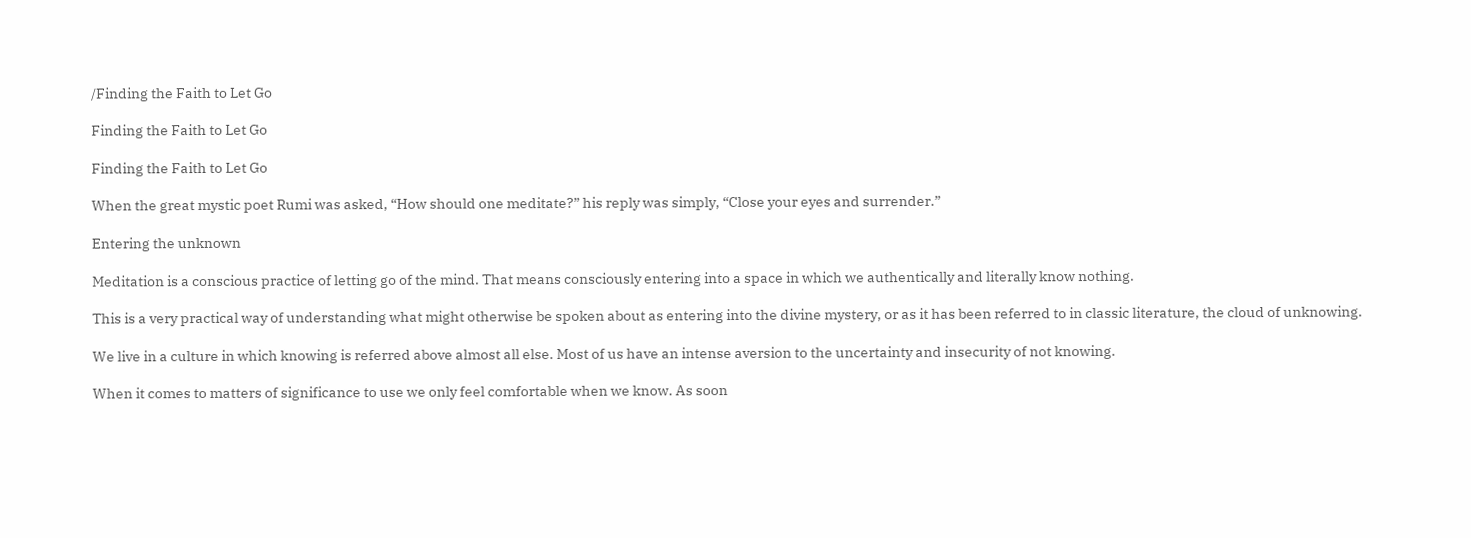/Finding the Faith to Let Go

Finding the Faith to Let Go

Finding the Faith to Let Go

When the great mystic poet Rumi was asked, “How should one meditate?” his reply was simply, “Close your eyes and surrender.”

Entering the unknown

Meditation is a conscious practice of letting go of the mind. That means consciously entering into a space in which we authentically and literally know nothing.

This is a very practical way of understanding what might otherwise be spoken about as entering into the divine mystery, or as it has been referred to in classic literature, the cloud of unknowing.

We live in a culture in which knowing is referred above almost all else. Most of us have an intense aversion to the uncertainty and insecurity of not knowing.

When it comes to matters of significance to use we only feel comfortable when we know. As soon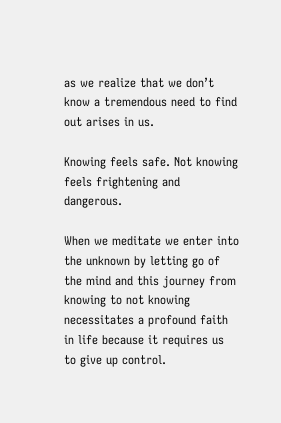as we realize that we don’t know a tremendous need to find out arises in us.

Knowing feels safe. Not knowing feels frightening and dangerous.

When we meditate we enter into the unknown by letting go of the mind and this journey from knowing to not knowing necessitates a profound faith in life because it requires us to give up control.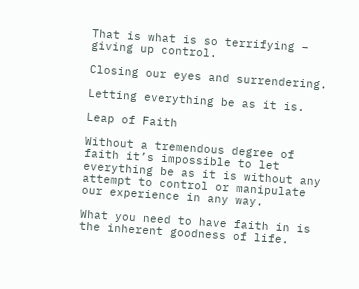That is what is so terrifying – giving up control.

Closing our eyes and surrendering.

Letting everything be as it is.

Leap of Faith

Without a tremendous degree of faith it’s impossible to let everything be as it is without any attempt to control or manipulate our experience in any way.

What you need to have faith in is the inherent goodness of life.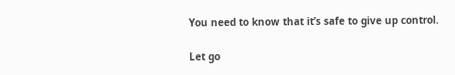You need to know that it’s safe to give up control.

Let go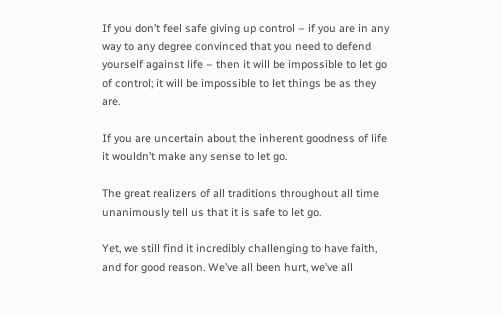If you don’t feel safe giving up control – if you are in any way to any degree convinced that you need to defend yourself against life – then it will be impossible to let go of control; it will be impossible to let things be as they are.

If you are uncertain about the inherent goodness of life it wouldn’t make any sense to let go.

The great realizers of all traditions throughout all time unanimously tell us that it is safe to let go.

Yet, we still find it incredibly challenging to have faith, and for good reason. We’ve all been hurt, we’ve all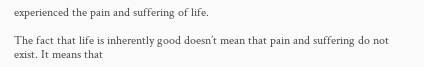experienced the pain and suffering of life.

The fact that life is inherently good doesn’t mean that pain and suffering do not exist. It means that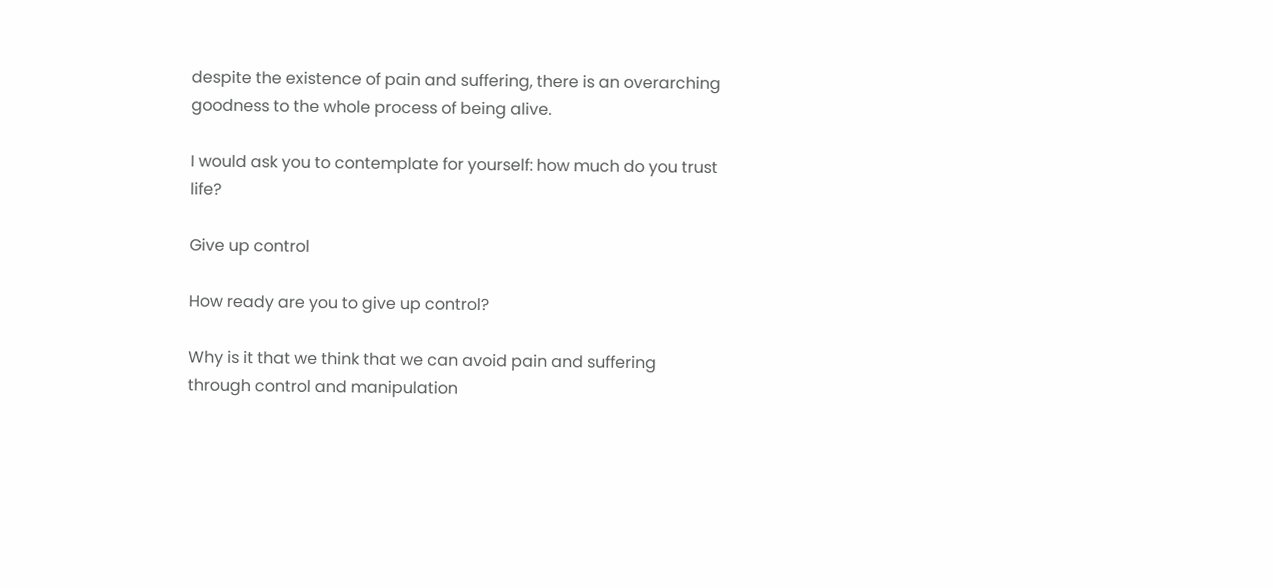despite the existence of pain and suffering, there is an overarching goodness to the whole process of being alive.

I would ask you to contemplate for yourself: how much do you trust life?

Give up control

How ready are you to give up control?

Why is it that we think that we can avoid pain and suffering through control and manipulation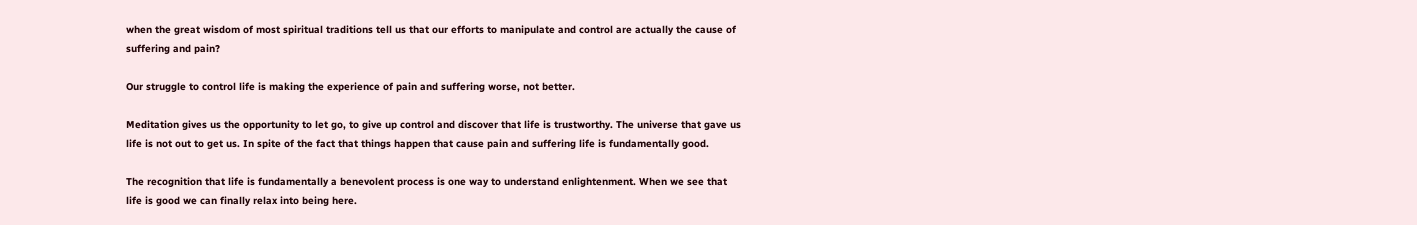when the great wisdom of most spiritual traditions tell us that our efforts to manipulate and control are actually the cause of suffering and pain?

Our struggle to control life is making the experience of pain and suffering worse, not better.

Meditation gives us the opportunity to let go, to give up control and discover that life is trustworthy. The universe that gave us life is not out to get us. In spite of the fact that things happen that cause pain and suffering life is fundamentally good.

The recognition that life is fundamentally a benevolent process is one way to understand enlightenment. When we see that life is good we can finally relax into being here.